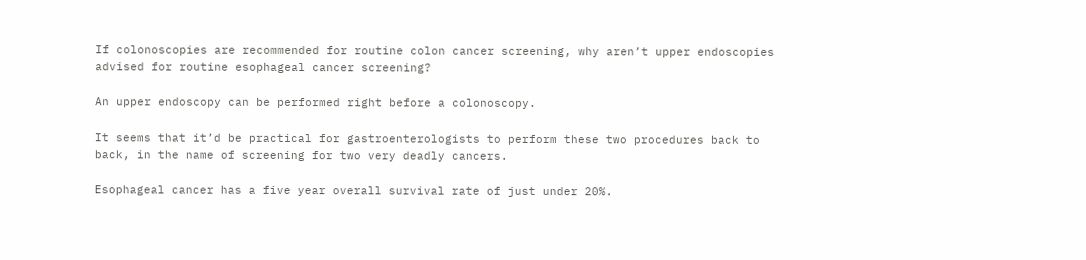If colonoscopies are recommended for routine colon cancer screening, why aren’t upper endoscopies advised for routine esophageal cancer screening?

An upper endoscopy can be performed right before a colonoscopy.

It seems that it’d be practical for gastroenterologists to perform these two procedures back to back, in the name of screening for two very deadly cancers.

Esophageal cancer has a five year overall survival rate of just under 20%.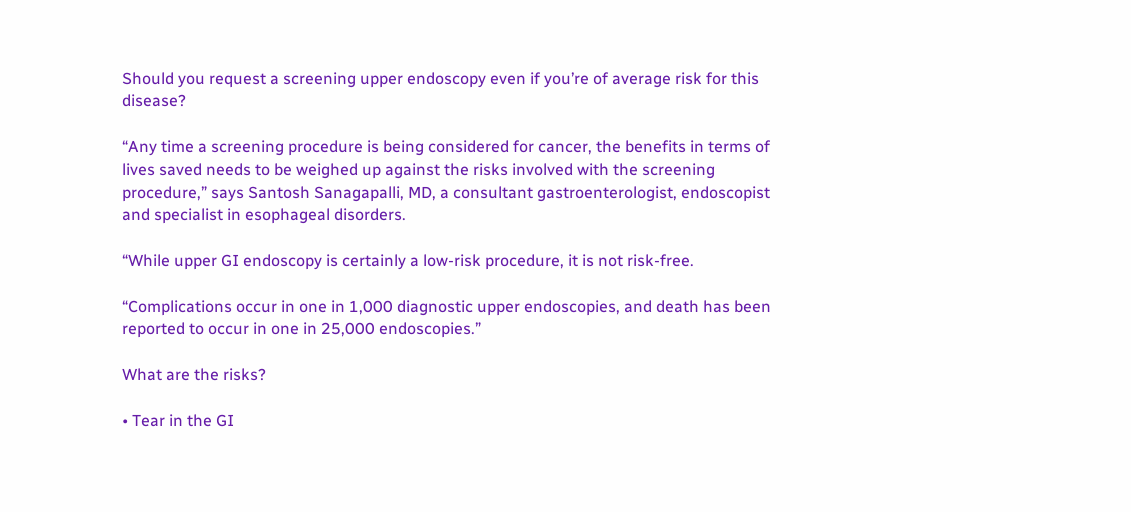Should you request a screening upper endoscopy even if you’re of average risk for this disease?

“Any time a screening procedure is being considered for cancer, the benefits in terms of lives saved needs to be weighed up against the risks involved with the screening procedure,” says Santosh Sanagapalli, MD, a consultant gastroenterologist, endoscopist and specialist in esophageal disorders.

“While upper GI endoscopy is certainly a low-risk procedure, it is not risk-free.

“Complications occur in one in 1,000 diagnostic upper endoscopies, and death has been reported to occur in one in 25,000 endoscopies.”

What are the risks?

• Tear in the GI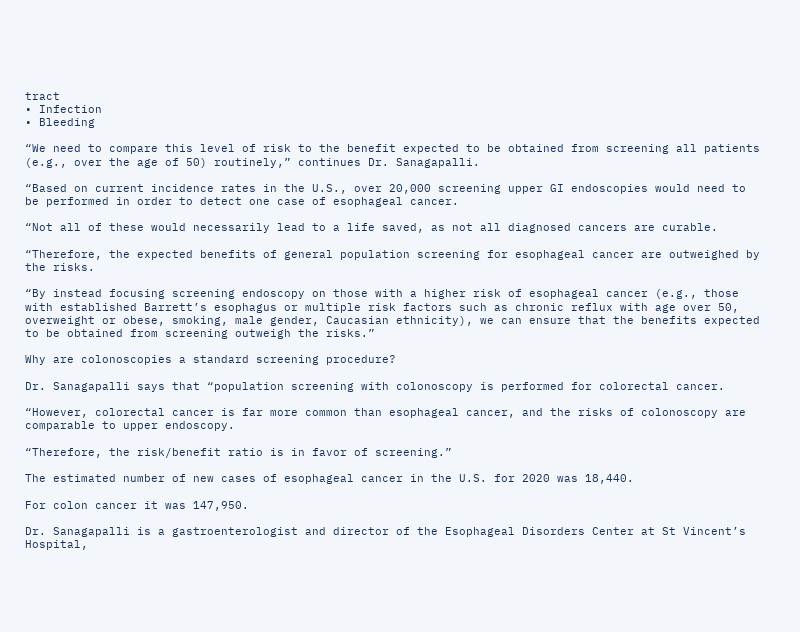tract
• Infection
• Bleeding

“We need to compare this level of risk to the benefit expected to be obtained from screening all patients (e.g., over the age of 50) routinely,” continues Dr. Sanagapalli.

“Based on current incidence rates in the U.S., over 20,000 screening upper GI endoscopies would need to be performed in order to detect one case of esophageal cancer.

“Not all of these would necessarily lead to a life saved, as not all diagnosed cancers are curable.

“Therefore, the expected benefits of general population screening for esophageal cancer are outweighed by the risks.

“By instead focusing screening endoscopy on those with a higher risk of esophageal cancer (e.g., those with established Barrett’s esophagus or multiple risk factors such as chronic reflux with age over 50, overweight or obese, smoking, male gender, Caucasian ethnicity), we can ensure that the benefits expected to be obtained from screening outweigh the risks.”

Why are colonoscopies a standard screening procedure?

Dr. Sanagapalli says that “population screening with colonoscopy is performed for colorectal cancer.

“However, colorectal cancer is far more common than esophageal cancer, and the risks of colonoscopy are comparable to upper endoscopy.

“Therefore, the risk/benefit ratio is in favor of screening.”

The estimated number of new cases of esophageal cancer in the U.S. for 2020 was 18,440.

For colon cancer it was 147,950.

Dr. Sanagapalli is a gastroenterologist and director of the Esophageal Disorders Center at St Vincent’s Hospital,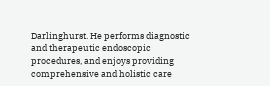Darlinghurst. He performs diagnostic and therapeutic endoscopic procedures, and enjoys providing comprehensive and holistic care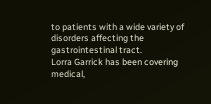to patients with a wide variety of disorders affecting the gastrointestinal tract.
Lorra Garrick has been covering medical,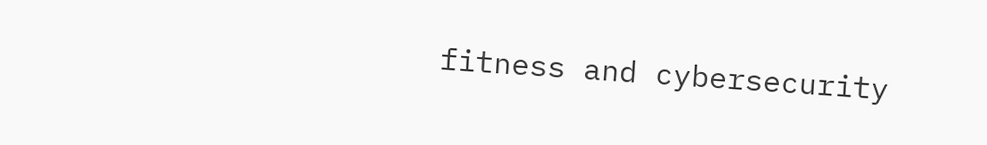fitness and cybersecurity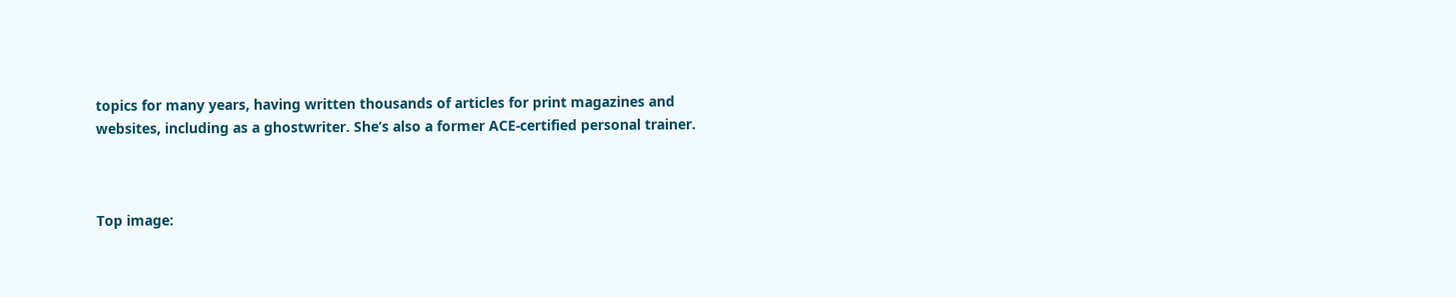topics for many years, having written thousands of articles for print magazines and websites, including as a ghostwriter. She’s also a former ACE-certified personal trainer.



Top image: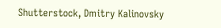Shutterstock, Dmitry Kalinovsky